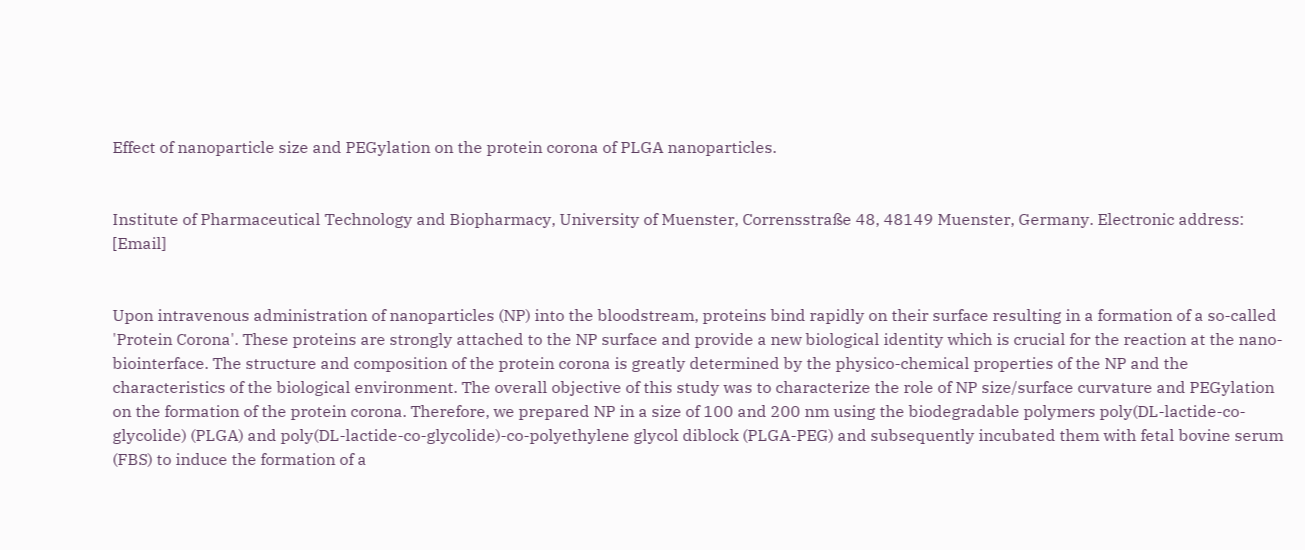Effect of nanoparticle size and PEGylation on the protein corona of PLGA nanoparticles.


Institute of Pharmaceutical Technology and Biopharmacy, University of Muenster, Corrensstraße 48, 48149 Muenster, Germany. Electronic address: [Email]


Upon intravenous administration of nanoparticles (NP) into the bloodstream, proteins bind rapidly on their surface resulting in a formation of a so-called 'Protein Corona'. These proteins are strongly attached to the NP surface and provide a new biological identity which is crucial for the reaction at the nano-biointerface. The structure and composition of the protein corona is greatly determined by the physico-chemical properties of the NP and the characteristics of the biological environment. The overall objective of this study was to characterize the role of NP size/surface curvature and PEGylation on the formation of the protein corona. Therefore, we prepared NP in a size of 100 and 200 nm using the biodegradable polymers poly(DL-lactide-co-glycolide) (PLGA) and poly(DL-lactide-co-glycolide)-co-polyethylene glycol diblock (PLGA-PEG) and subsequently incubated them with fetal bovine serum (FBS) to induce the formation of a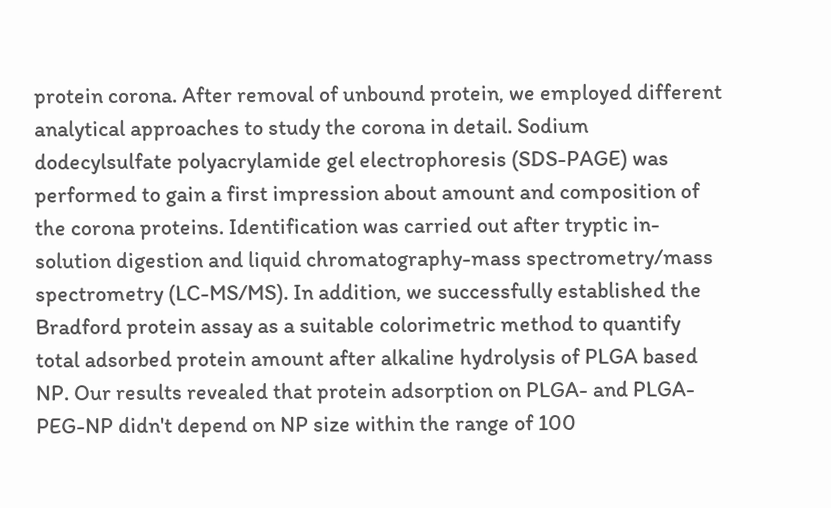protein corona. After removal of unbound protein, we employed different analytical approaches to study the corona in detail. Sodium dodecylsulfate polyacrylamide gel electrophoresis (SDS-PAGE) was performed to gain a first impression about amount and composition of the corona proteins. Identification was carried out after tryptic in-solution digestion and liquid chromatography-mass spectrometry/mass spectrometry (LC-MS/MS). In addition, we successfully established the Bradford protein assay as a suitable colorimetric method to quantify total adsorbed protein amount after alkaline hydrolysis of PLGA based NP. Our results revealed that protein adsorption on PLGA- and PLGA-PEG-NP didn't depend on NP size within the range of 100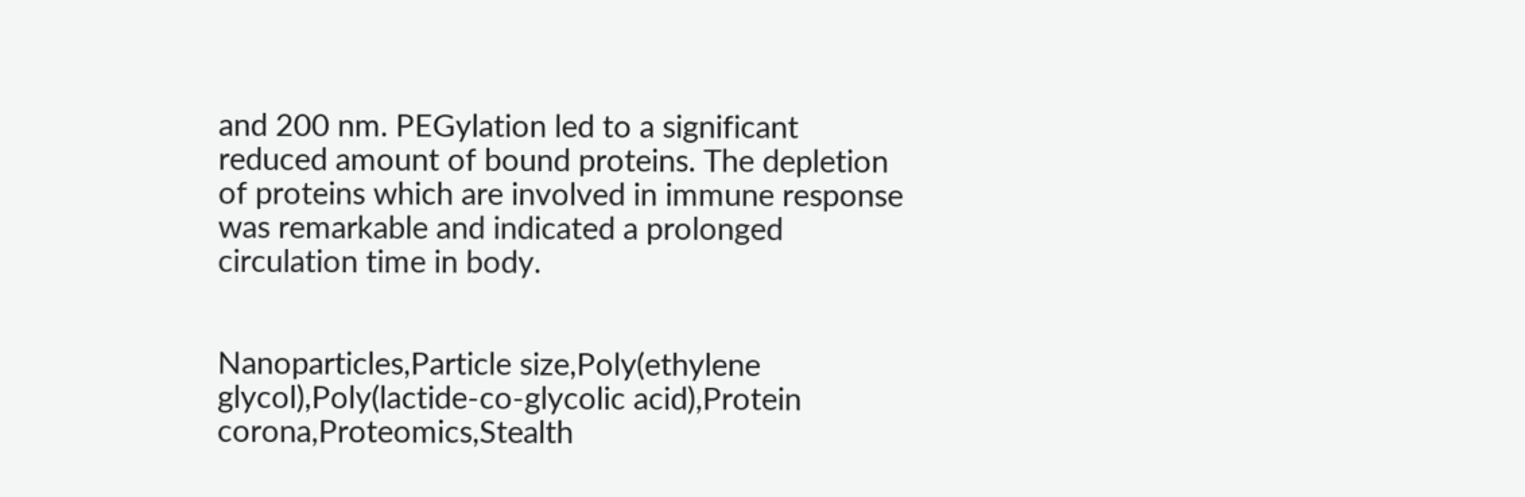and 200 nm. PEGylation led to a significant reduced amount of bound proteins. The depletion of proteins which are involved in immune response was remarkable and indicated a prolonged circulation time in body.


Nanoparticles,Particle size,Poly(ethylene glycol),Poly(lactide-co-glycolic acid),Protein corona,Proteomics,Stealth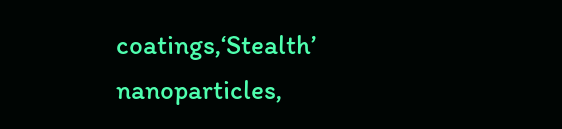coatings,‘Stealth’ nanoparticles,